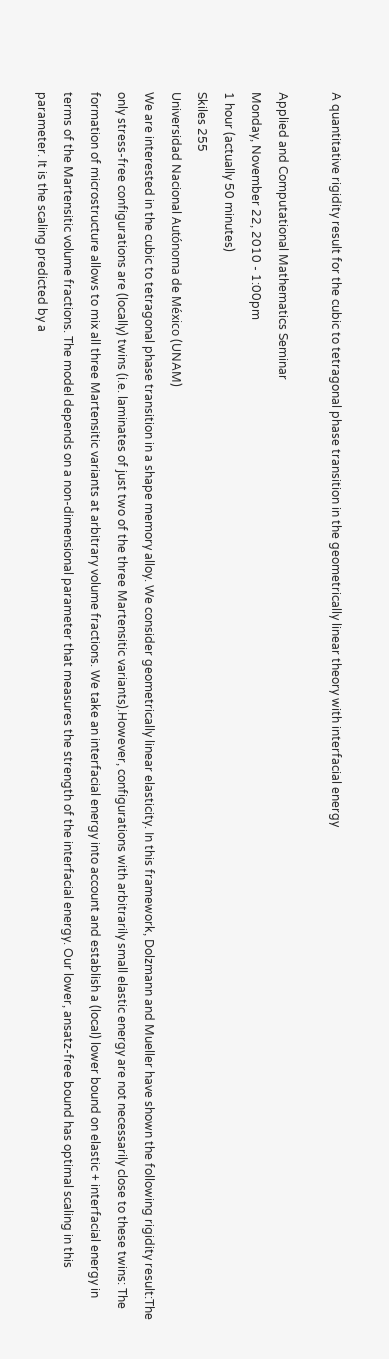A quantitative rigidity result for the cubic to tetragonal phase transition in the geometrically linear theory with interfacial energy

Applied and Computational Mathematics Seminar
Monday, November 22, 2010 - 1:00pm
1 hour (actually 50 minutes)
Skiles 255
Universidad Nacional Autónoma de México (UNAM)
We are interested in the cubic to tetragonal phase transition in a shape memory alloy. We consider geometrically linear elasticity. In this framework, Dolzmann and Mueller have shown the following rigidity result:The only stress-free configurations are (locally) twins (i.e. laminates of just two of the three Martensitic variants).However, configurations with arbitrarily small elastic energy are not necessarily close to these twins: The formation of microstructure allows to mix all three Martensitic variants at arbitrary volume fractions. We take an interfacial energy into account and establish a (local) lower bound on elastic + interfacial energy in terms of the Martensitic volume fractions. The model depends on a non-dimensional parameter that measures the strength of the interfacial energy. Our lower, ansatz-free bound has optimal scaling in this parameter. It is the scaling predicted by a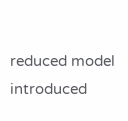reduced model introduced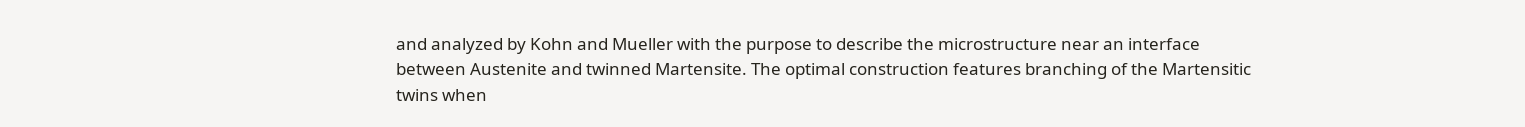and analyzed by Kohn and Mueller with the purpose to describe the microstructure near an interface between Austenite and twinned Martensite. The optimal construction features branching of the Martensitic twins when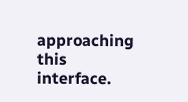approaching this interface.